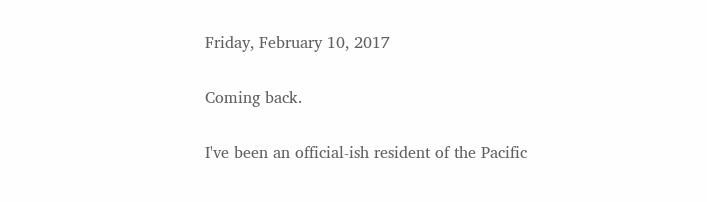Friday, February 10, 2017

Coming back.

I've been an official-ish resident of the Pacific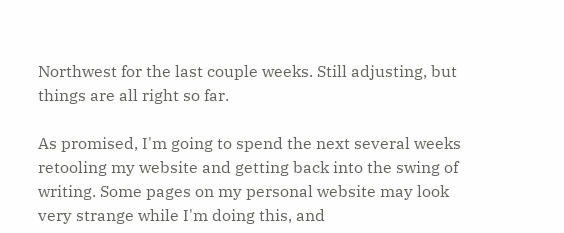Northwest for the last couple weeks. Still adjusting, but things are all right so far.

As promised, I'm going to spend the next several weeks retooling my website and getting back into the swing of writing. Some pages on my personal website may look very strange while I'm doing this, and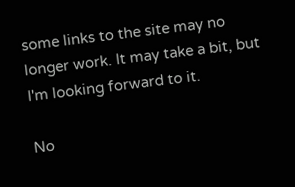some links to the site may no longer work. It may take a bit, but I'm looking forward to it.

No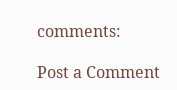comments:

Post a Comment